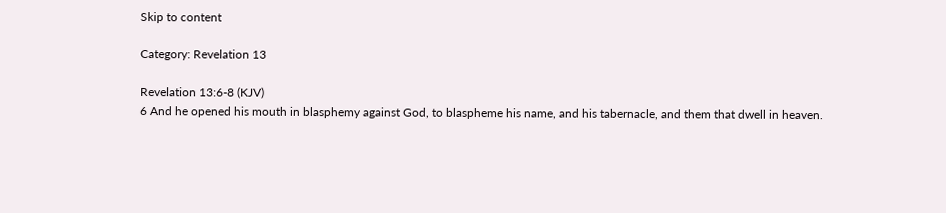Skip to content

Category: Revelation 13

Revelation 13:6-8 (KJV)
6 And he opened his mouth in blasphemy against God, to blaspheme his name, and his tabernacle, and them that dwell in heaven.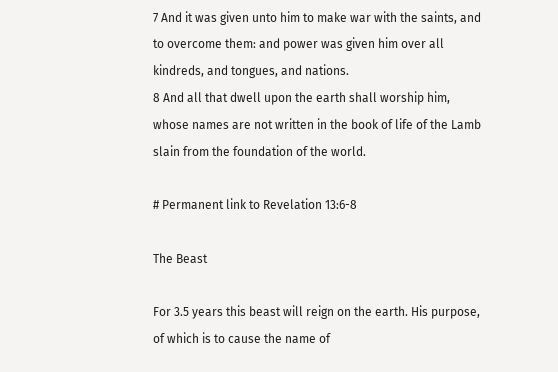7 And it was given unto him to make war with the saints, and to overcome them: and power was given him over all kindreds, and tongues, and nations.
8 And all that dwell upon the earth shall worship him, whose names are not written in the book of life of the Lamb slain from the foundation of the world.

# Permanent link to Revelation 13:6-8

The Beast

For 3.5 years this beast will reign on the earth. His purpose, of which is to cause the name of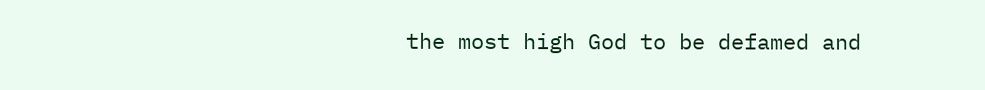the most high God to be defamed and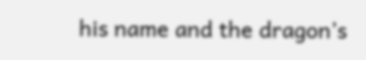his name and the dragon’s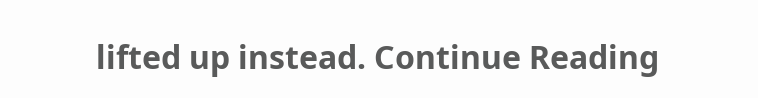lifted up instead. Continue Reading